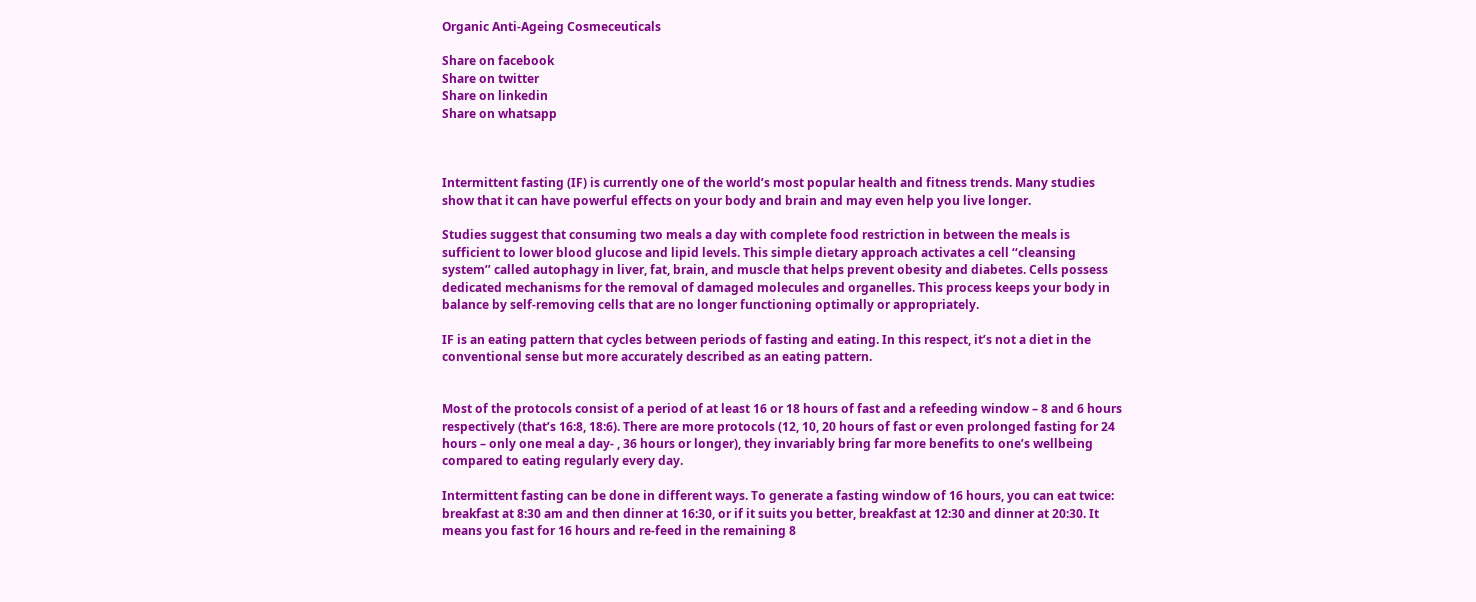Organic Anti-Ageing Cosmeceuticals

Share on facebook
Share on twitter
Share on linkedin
Share on whatsapp



Intermittent fasting (IF) is currently one of the world’s most popular health and fitness trends. Many studies show that it can have powerful effects on your body and brain and may even help you live longer.

Studies suggest that consuming two meals a day with complete food restriction in between the meals is sufficient to lower blood glucose and lipid levels. This simple dietary approach activates a cell ‘‘cleansing system’’ called autophagy in liver, fat, brain, and muscle that helps prevent obesity and diabetes. Cells possess dedicated mechanisms for the removal of damaged molecules and organelles. This process keeps your body in balance by self-removing cells that are no longer functioning optimally or appropriately.

IF is an eating pattern that cycles between periods of fasting and eating. In this respect, it’s not a diet in the conventional sense but more accurately described as an eating pattern.


Most of the protocols consist of a period of at least 16 or 18 hours of fast and a refeeding window – 8 and 6 hours respectively (that’s 16:8, 18:6). There are more protocols (12, 10, 20 hours of fast or even prolonged fasting for 24 hours – only one meal a day- , 36 hours or longer), they invariably bring far more benefits to one’s wellbeing compared to eating regularly every day.

Intermittent fasting can be done in different ways. To generate a fasting window of 16 hours, you can eat twice: breakfast at 8:30 am and then dinner at 16:30, or if it suits you better, breakfast at 12:30 and dinner at 20:30. It means you fast for 16 hours and re-feed in the remaining 8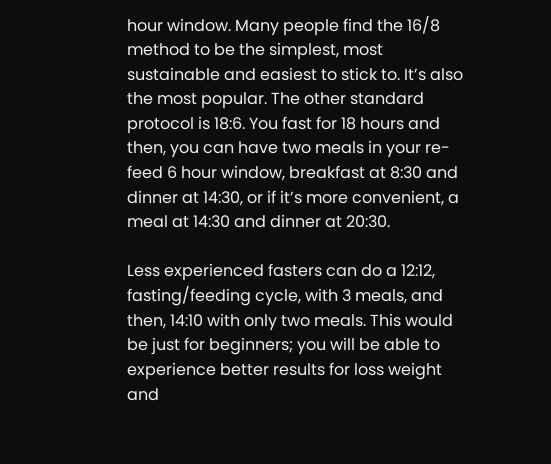hour window. Many people find the 16/8 method to be the simplest, most sustainable and easiest to stick to. It’s also the most popular. The other standard protocol is 18:6. You fast for 18 hours and then, you can have two meals in your re-feed 6 hour window, breakfast at 8:30 and dinner at 14:30, or if it’s more convenient, a meal at 14:30 and dinner at 20:30.

Less experienced fasters can do a 12:12, fasting/feeding cycle, with 3 meals, and then, 14:10 with only two meals. This would be just for beginners; you will be able to experience better results for loss weight and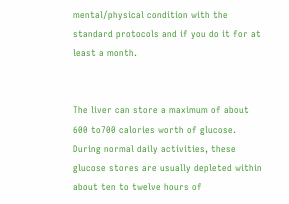mental/physical condition with the standard protocols and if you do it for at least a month.


The liver can store a maximum of about 600 to700 calories worth of glucose. During normal daily activities, these glucose stores are usually depleted within about ten to twelve hours of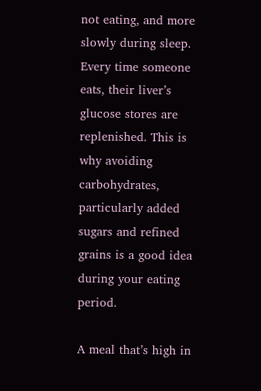not eating, and more slowly during sleep. Every time someone eats, their liver’s glucose stores are replenished. This is why avoiding carbohydrates, particularly added sugars and refined grains is a good idea during your eating period.

A meal that’s high in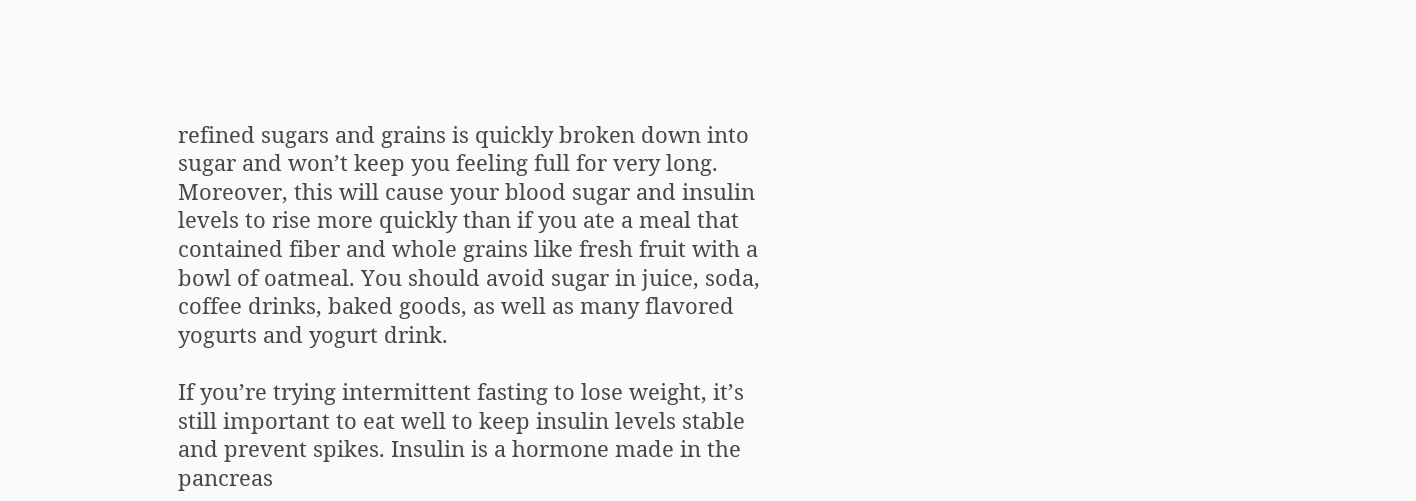refined sugars and grains is quickly broken down into sugar and won’t keep you feeling full for very long. Moreover, this will cause your blood sugar and insulin levels to rise more quickly than if you ate a meal that contained fiber and whole grains like fresh fruit with a bowl of oatmeal. You should avoid sugar in juice, soda, coffee drinks, baked goods, as well as many flavored yogurts and yogurt drink.

If you’re trying intermittent fasting to lose weight, it’s still important to eat well to keep insulin levels stable and prevent spikes. Insulin is a hormone made in the pancreas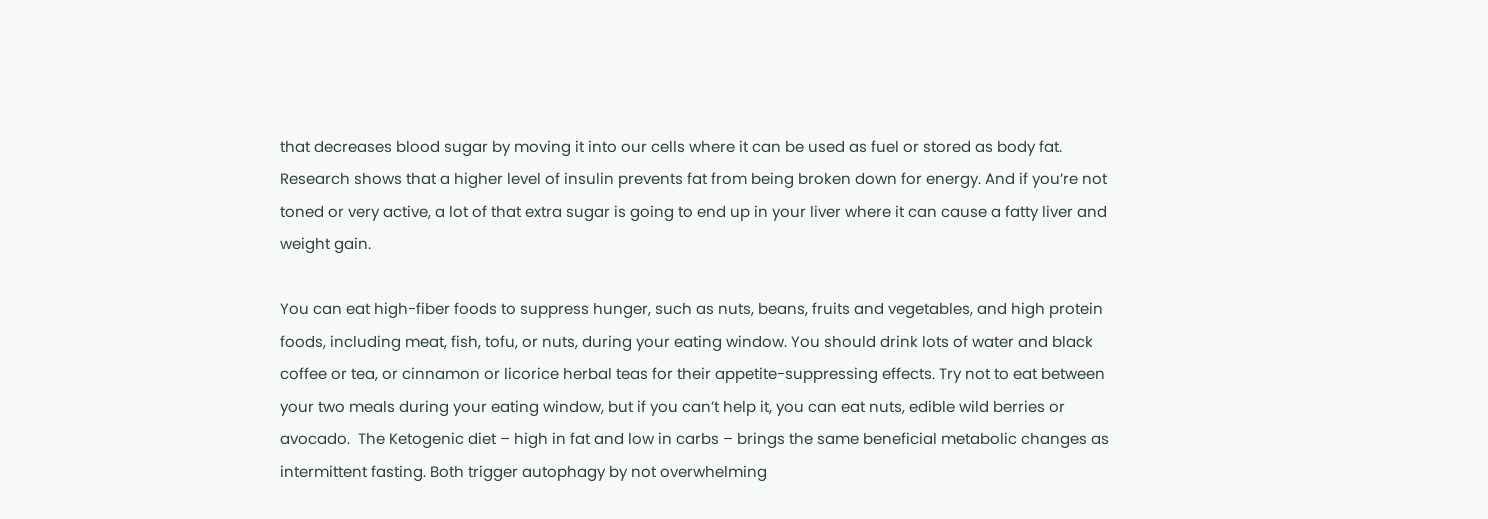that decreases blood sugar by moving it into our cells where it can be used as fuel or stored as body fat. Research shows that a higher level of insulin prevents fat from being broken down for energy. And if you’re not toned or very active, a lot of that extra sugar is going to end up in your liver where it can cause a fatty liver and weight gain.

You can eat high-fiber foods to suppress hunger, such as nuts, beans, fruits and vegetables, and high protein foods, including meat, fish, tofu, or nuts, during your eating window. You should drink lots of water and black coffee or tea, or cinnamon or licorice herbal teas for their appetite-suppressing effects. Try not to eat between your two meals during your eating window, but if you can’t help it, you can eat nuts, edible wild berries or avocado.  The Ketogenic diet – high in fat and low in carbs – brings the same beneficial metabolic changes as intermittent fasting. Both trigger autophagy by not overwhelming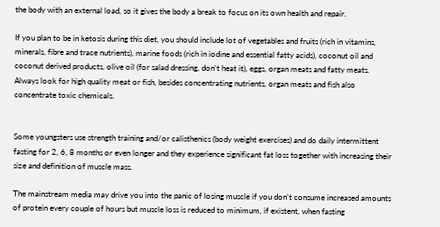the body with an external load, so it gives the body a break to focus on its own health and repair.

If you plan to be in ketosis during this diet, you should include lot of vegetables and fruits (rich in vitamins, minerals, fibre and trace nutrients), marine foods (rich in iodine and essential fatty acids), coconut oil and coconut derived products, olive oil (for salad dressing, don’t heat it), eggs, organ meats and fatty meats. Always look for high quality meat or fish, besides concentrating nutrients, organ meats and fish also concentrate toxic chemicals.


Some youngsters use strength training and/or calisthenics (body weight exercises) and do daily intermittent fasting for 2, 6, 8 months or even longer and they experience significant fat loss together with increasing their size and definition of muscle mass.

The mainstream media may drive you into the panic of losing muscle if you don’t consume increased amounts of protein every couple of hours but muscle loss is reduced to minimum, if existent, when fasting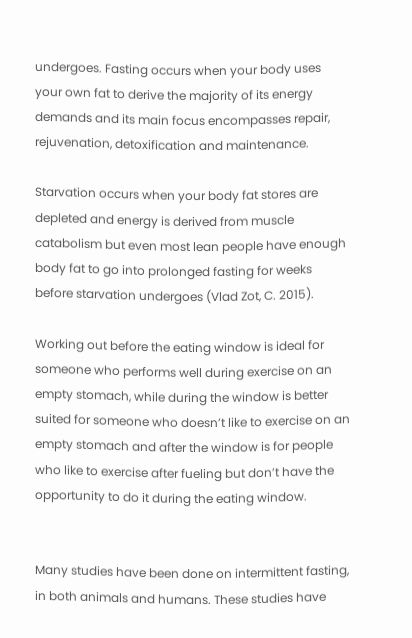undergoes. Fasting occurs when your body uses your own fat to derive the majority of its energy demands and its main focus encompasses repair, rejuvenation, detoxification and maintenance.

Starvation occurs when your body fat stores are depleted and energy is derived from muscle catabolism but even most lean people have enough body fat to go into prolonged fasting for weeks before starvation undergoes (Vlad Zot, C. 2015).

Working out before the eating window is ideal for someone who performs well during exercise on an empty stomach, while during the window is better suited for someone who doesn’t like to exercise on an empty stomach and after the window is for people who like to exercise after fueling but don’t have the opportunity to do it during the eating window.


Many studies have been done on intermittent fasting, in both animals and humans. These studies have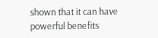shown that it can have powerful benefits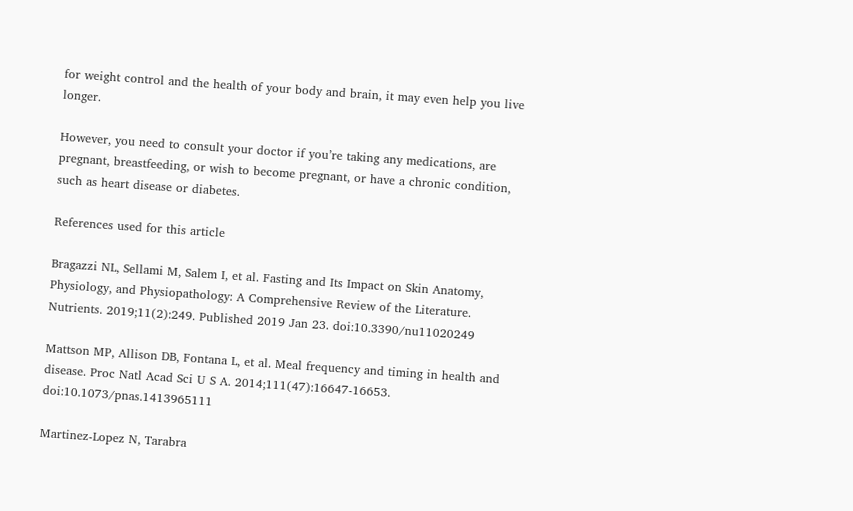for weight control and the health of your body and brain, it may even help you live longer.

However, you need to consult your doctor if you’re taking any medications, are pregnant, breastfeeding, or wish to become pregnant, or have a chronic condition, such as heart disease or diabetes.

References used for this article

Bragazzi NL, Sellami M, Salem I, et al. Fasting and Its Impact on Skin Anatomy, Physiology, and Physiopathology: A Comprehensive Review of the Literature. Nutrients. 2019;11(2):249. Published 2019 Jan 23. doi:10.3390/nu11020249

Mattson MP, Allison DB, Fontana L, et al. Meal frequency and timing in health and disease. Proc Natl Acad Sci U S A. 2014;111(47):16647‐16653. doi:10.1073/pnas.1413965111

Martinez-Lopez N, Tarabra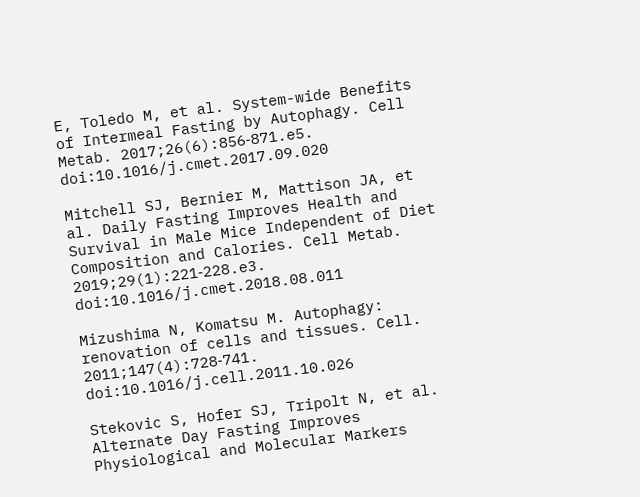E, Toledo M, et al. System-wide Benefits of Intermeal Fasting by Autophagy. Cell Metab. 2017;26(6):856‐871.e5. doi:10.1016/j.cmet.2017.09.020

Mitchell SJ, Bernier M, Mattison JA, et al. Daily Fasting Improves Health and Survival in Male Mice Independent of Diet Composition and Calories. Cell Metab. 2019;29(1):221‐228.e3. doi:10.1016/j.cmet.2018.08.011

Mizushima N, Komatsu M. Autophagy: renovation of cells and tissues. Cell. 2011;147(4):728‐741. doi:10.1016/j.cell.2011.10.026

Stekovic S, Hofer SJ, Tripolt N, et al. Alternate Day Fasting Improves Physiological and Molecular Markers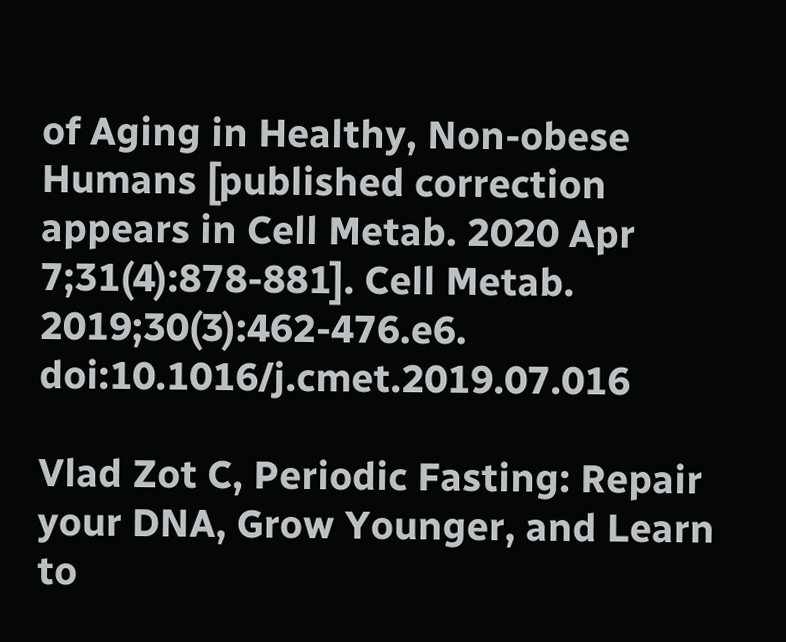of Aging in Healthy, Non-obese Humans [published correction appears in Cell Metab. 2020 Apr 7;31(4):878-881]. Cell Metab. 2019;30(3):462‐476.e6. doi:10.1016/j.cmet.2019.07.016

Vlad Zot C, Periodic Fasting: Repair your DNA, Grow Younger, and Learn to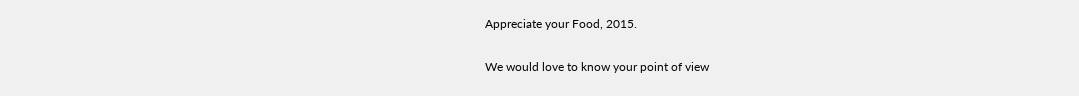Appreciate your Food, 2015.

We would love to know your point of view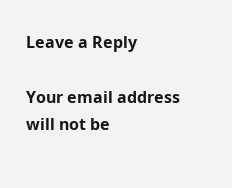Leave a Reply

Your email address will not be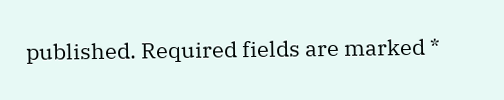published. Required fields are marked *